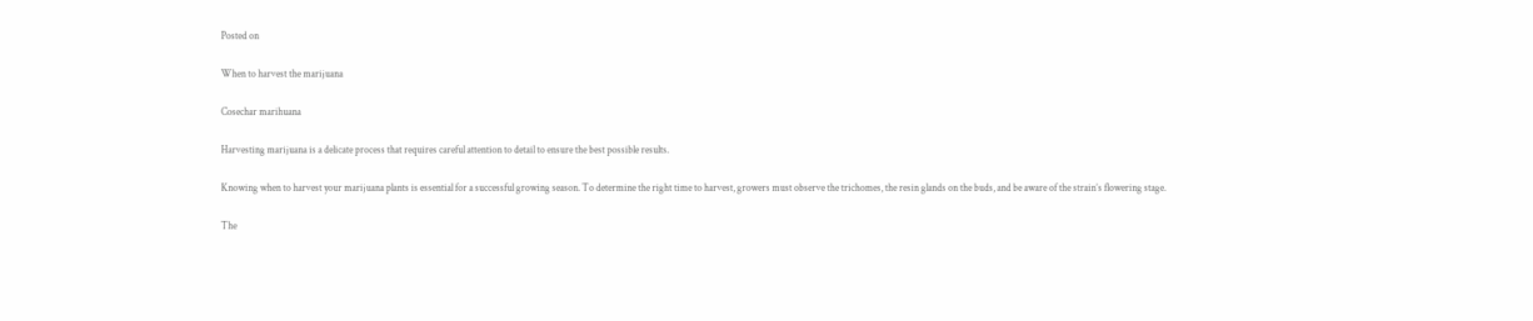Posted on

When to harvest the marijuana

Cosechar marihuana

Harvesting marijuana is a delicate process that requires careful attention to detail to ensure the best possible results.

Knowing when to harvest your marijuana plants is essential for a successful growing season. To determine the right time to harvest, growers must observe the trichomes, the resin glands on the buds, and be aware of the strain’s flowering stage.

The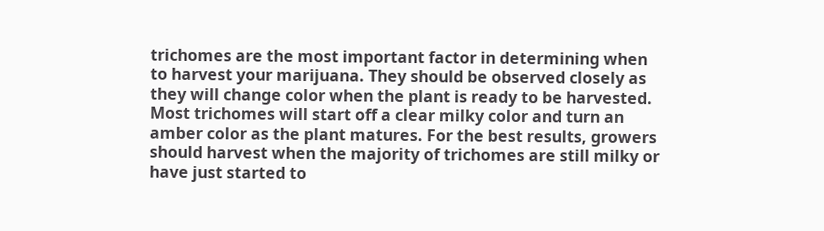trichomes are the most important factor in determining when to harvest your marijuana. They should be observed closely as they will change color when the plant is ready to be harvested. Most trichomes will start off a clear milky color and turn an amber color as the plant matures. For the best results, growers should harvest when the majority of trichomes are still milky or have just started to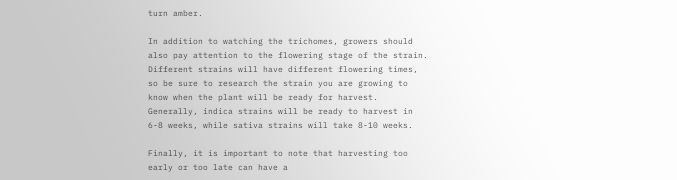turn amber.

In addition to watching the trichomes, growers should also pay attention to the flowering stage of the strain. Different strains will have different flowering times, so be sure to research the strain you are growing to know when the plant will be ready for harvest. Generally, indica strains will be ready to harvest in 6-8 weeks, while sativa strains will take 8-10 weeks.

Finally, it is important to note that harvesting too early or too late can have a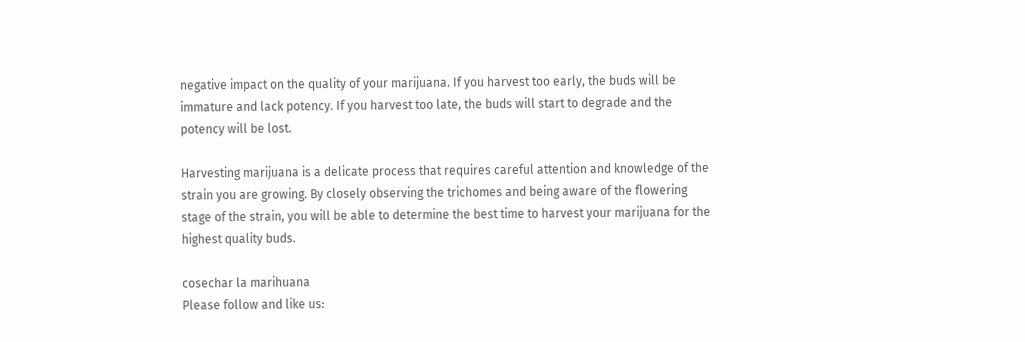negative impact on the quality of your marijuana. If you harvest too early, the buds will be immature and lack potency. If you harvest too late, the buds will start to degrade and the potency will be lost.

Harvesting marijuana is a delicate process that requires careful attention and knowledge of the strain you are growing. By closely observing the trichomes and being aware of the flowering stage of the strain, you will be able to determine the best time to harvest your marijuana for the highest quality buds.

cosechar la marihuana
Please follow and like us: